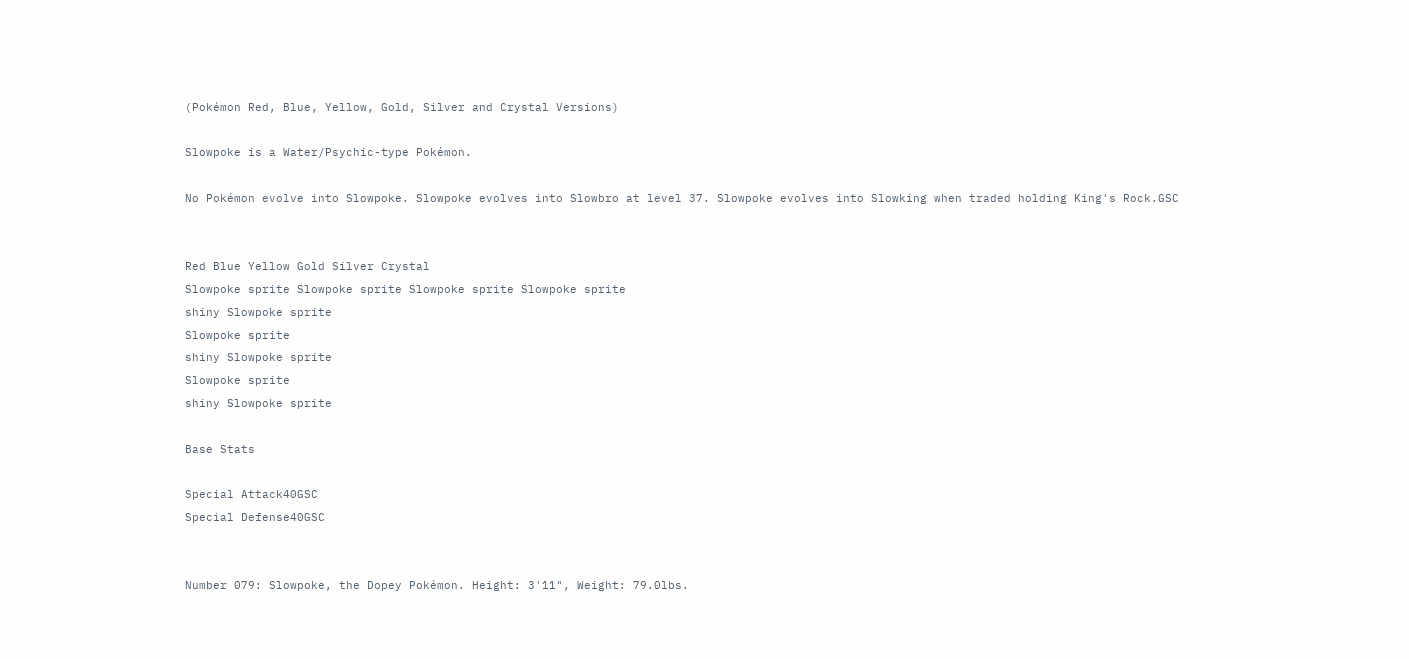(Pokémon Red, Blue, Yellow, Gold, Silver and Crystal Versions)

Slowpoke is a Water/Psychic-type Pokémon.

No Pokémon evolve into Slowpoke. Slowpoke evolves into Slowbro at level 37. Slowpoke evolves into Slowking when traded holding King's Rock.GSC


Red Blue Yellow Gold Silver Crystal
Slowpoke sprite Slowpoke sprite Slowpoke sprite Slowpoke sprite
shiny Slowpoke sprite
Slowpoke sprite
shiny Slowpoke sprite
Slowpoke sprite
shiny Slowpoke sprite

Base Stats

Special Attack40GSC
Special Defense40GSC


Number 079: Slowpoke, the Dopey Pokémon. Height: 3'11", Weight: 79.0lbs.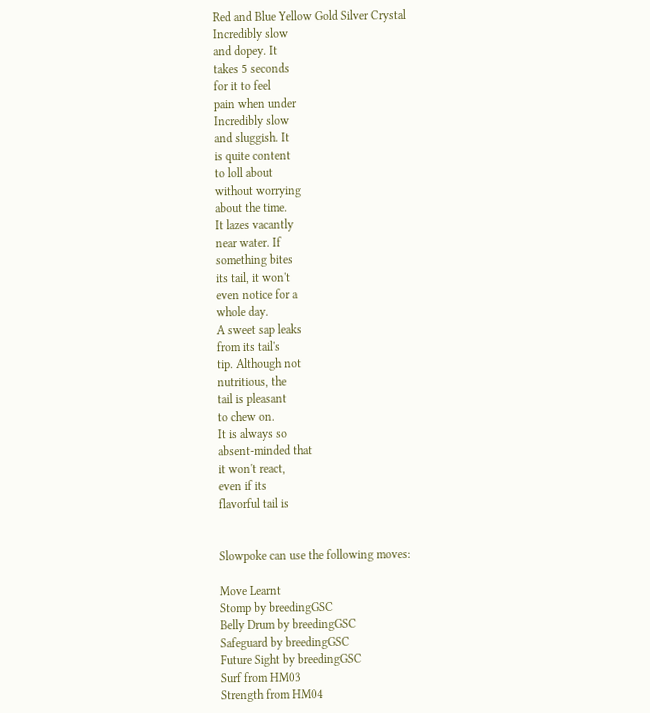Red and Blue Yellow Gold Silver Crystal
Incredibly slow
and dopey. It
takes 5 seconds
for it to feel
pain when under
Incredibly slow
and sluggish. It
is quite content
to loll about
without worrying
about the time.
It lazes vacantly
near water. If
something bites
its tail, it won't
even notice for a
whole day.
A sweet sap leaks
from its tail's
tip. Although not
nutritious, the
tail is pleasant
to chew on.
It is always so
absent-minded that
it won't react,
even if its
flavorful tail is


Slowpoke can use the following moves:

Move Learnt
Stomp by breedingGSC
Belly Drum by breedingGSC
Safeguard by breedingGSC
Future Sight by breedingGSC
Surf from HM03
Strength from HM04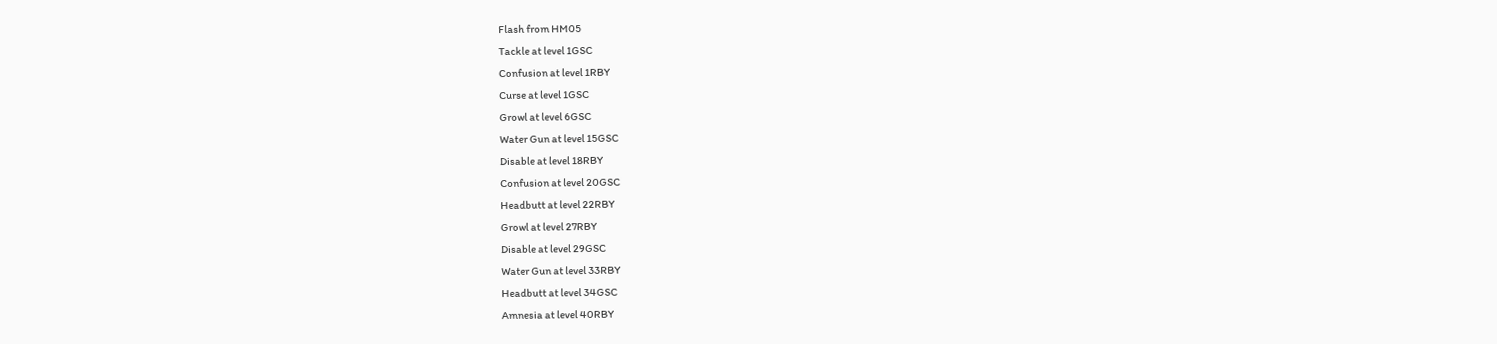Flash from HM05
Tackle at level 1GSC
Confusion at level 1RBY
Curse at level 1GSC
Growl at level 6GSC
Water Gun at level 15GSC
Disable at level 18RBY
Confusion at level 20GSC
Headbutt at level 22RBY
Growl at level 27RBY
Disable at level 29GSC
Water Gun at level 33RBY
Headbutt at level 34GSC
Amnesia at level 40RBY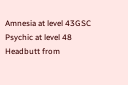Amnesia at level 43GSC
Psychic at level 48
Headbutt from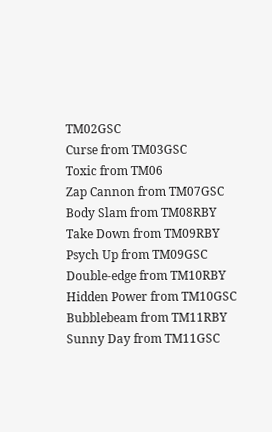TM02GSC
Curse from TM03GSC
Toxic from TM06
Zap Cannon from TM07GSC
Body Slam from TM08RBY
Take Down from TM09RBY
Psych Up from TM09GSC
Double-edge from TM10RBY
Hidden Power from TM10GSC
Bubblebeam from TM11RBY
Sunny Day from TM11GSC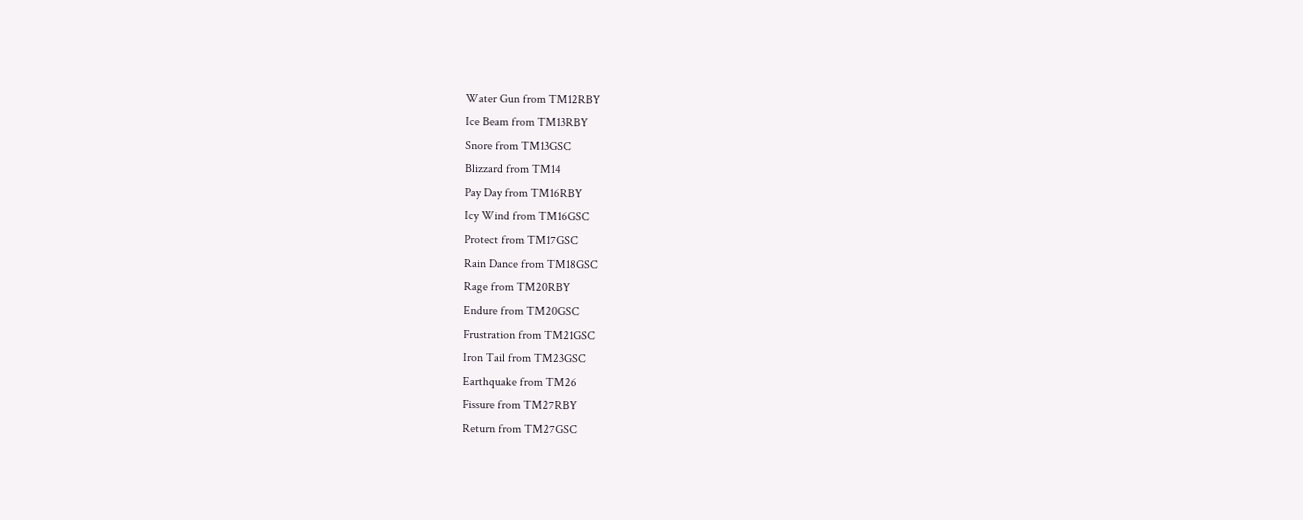Water Gun from TM12RBY
Ice Beam from TM13RBY
Snore from TM13GSC
Blizzard from TM14
Pay Day from TM16RBY
Icy Wind from TM16GSC
Protect from TM17GSC
Rain Dance from TM18GSC
Rage from TM20RBY
Endure from TM20GSC
Frustration from TM21GSC
Iron Tail from TM23GSC
Earthquake from TM26
Fissure from TM27RBY
Return from TM27GSC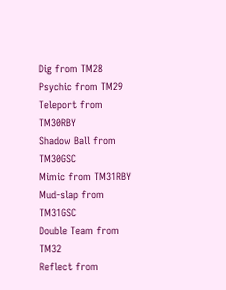Dig from TM28
Psychic from TM29
Teleport from TM30RBY
Shadow Ball from TM30GSC
Mimic from TM31RBY
Mud-slap from TM31GSC
Double Team from TM32
Reflect from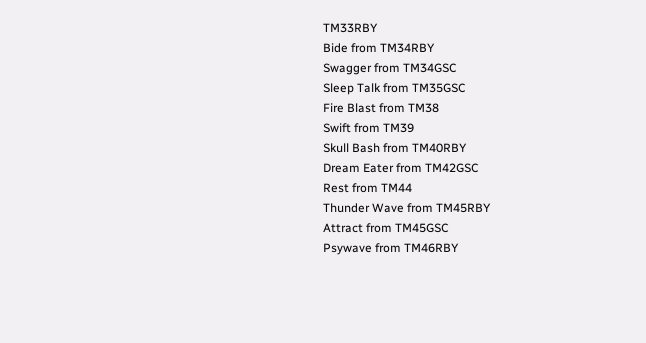TM33RBY
Bide from TM34RBY
Swagger from TM34GSC
Sleep Talk from TM35GSC
Fire Blast from TM38
Swift from TM39
Skull Bash from TM40RBY
Dream Eater from TM42GSC
Rest from TM44
Thunder Wave from TM45RBY
Attract from TM45GSC
Psywave from TM46RBY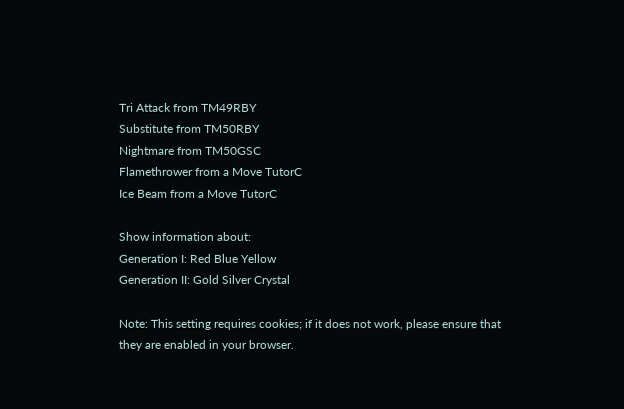Tri Attack from TM49RBY
Substitute from TM50RBY
Nightmare from TM50GSC
Flamethrower from a Move TutorC
Ice Beam from a Move TutorC

Show information about:
Generation I: Red Blue Yellow
Generation II: Gold Silver Crystal

Note: This setting requires cookies; if it does not work, please ensure that they are enabled in your browser.